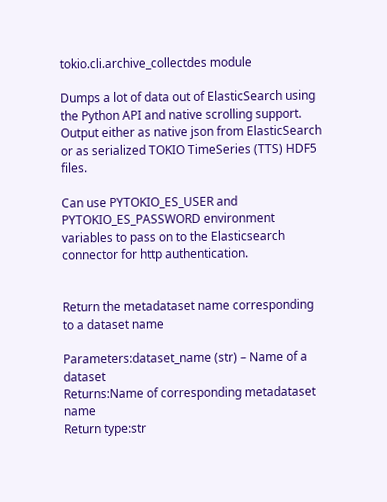tokio.cli.archive_collectdes module

Dumps a lot of data out of ElasticSearch using the Python API and native scrolling support. Output either as native json from ElasticSearch or as serialized TOKIO TimeSeries (TTS) HDF5 files.

Can use PYTOKIO_ES_USER and PYTOKIO_ES_PASSWORD environment variables to pass on to the Elasticsearch connector for http authentication.


Return the metadataset name corresponding to a dataset name

Parameters:dataset_name (str) – Name of a dataset
Returns:Name of corresponding metadataset name
Return type:str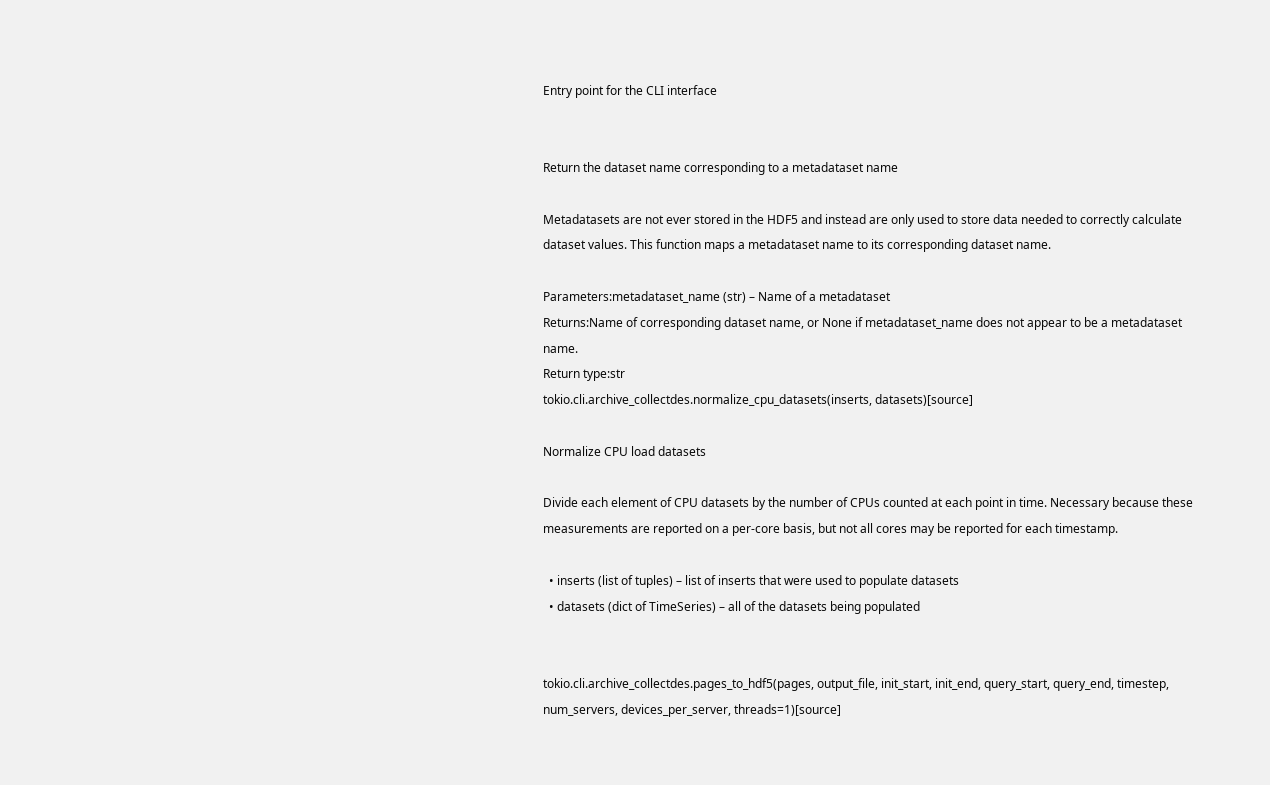Entry point for the CLI interface


Return the dataset name corresponding to a metadataset name

Metadatasets are not ever stored in the HDF5 and instead are only used to store data needed to correctly calculate dataset values. This function maps a metadataset name to its corresponding dataset name.

Parameters:metadataset_name (str) – Name of a metadataset
Returns:Name of corresponding dataset name, or None if metadataset_name does not appear to be a metadataset name.
Return type:str
tokio.cli.archive_collectdes.normalize_cpu_datasets(inserts, datasets)[source]

Normalize CPU load datasets

Divide each element of CPU datasets by the number of CPUs counted at each point in time. Necessary because these measurements are reported on a per-core basis, but not all cores may be reported for each timestamp.

  • inserts (list of tuples) – list of inserts that were used to populate datasets
  • datasets (dict of TimeSeries) – all of the datasets being populated


tokio.cli.archive_collectdes.pages_to_hdf5(pages, output_file, init_start, init_end, query_start, query_end, timestep, num_servers, devices_per_server, threads=1)[source]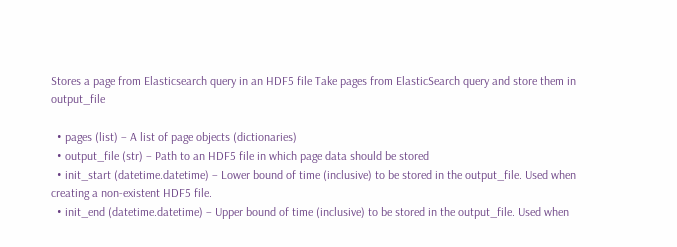Stores a page from Elasticsearch query in an HDF5 file Take pages from ElasticSearch query and store them in output_file

  • pages (list) – A list of page objects (dictionaries)
  • output_file (str) – Path to an HDF5 file in which page data should be stored
  • init_start (datetime.datetime) – Lower bound of time (inclusive) to be stored in the output_file. Used when creating a non-existent HDF5 file.
  • init_end (datetime.datetime) – Upper bound of time (inclusive) to be stored in the output_file. Used when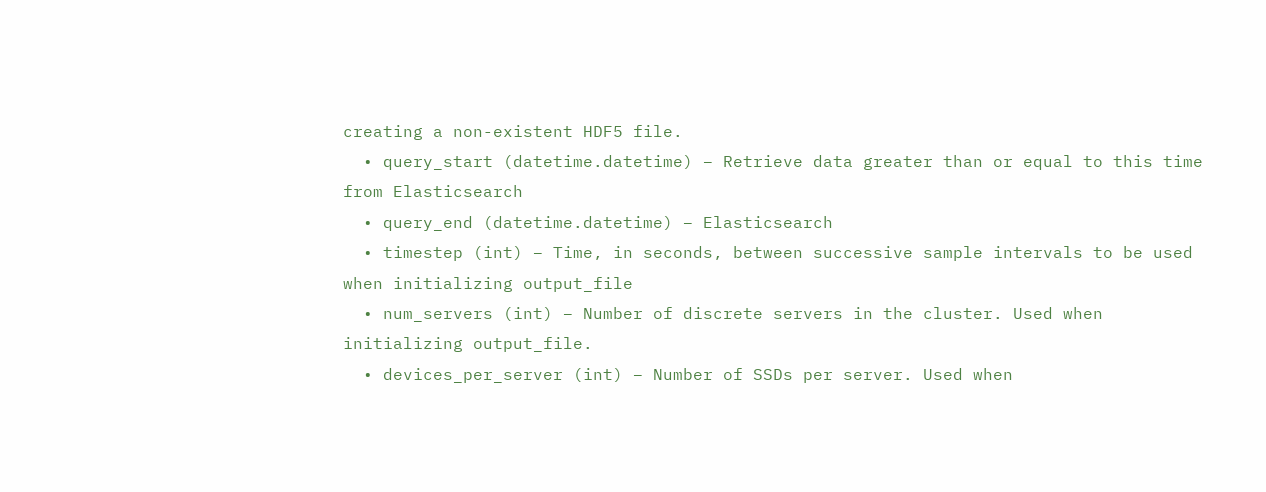creating a non-existent HDF5 file.
  • query_start (datetime.datetime) – Retrieve data greater than or equal to this time from Elasticsearch
  • query_end (datetime.datetime) – Elasticsearch
  • timestep (int) – Time, in seconds, between successive sample intervals to be used when initializing output_file
  • num_servers (int) – Number of discrete servers in the cluster. Used when initializing output_file.
  • devices_per_server (int) – Number of SSDs per server. Used when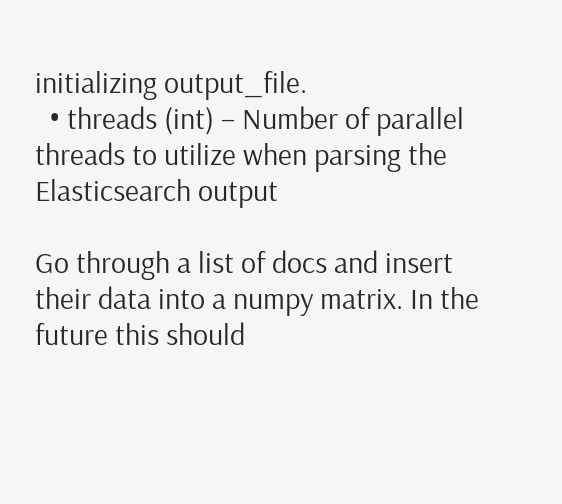initializing output_file.
  • threads (int) – Number of parallel threads to utilize when parsing the Elasticsearch output

Go through a list of docs and insert their data into a numpy matrix. In the future this should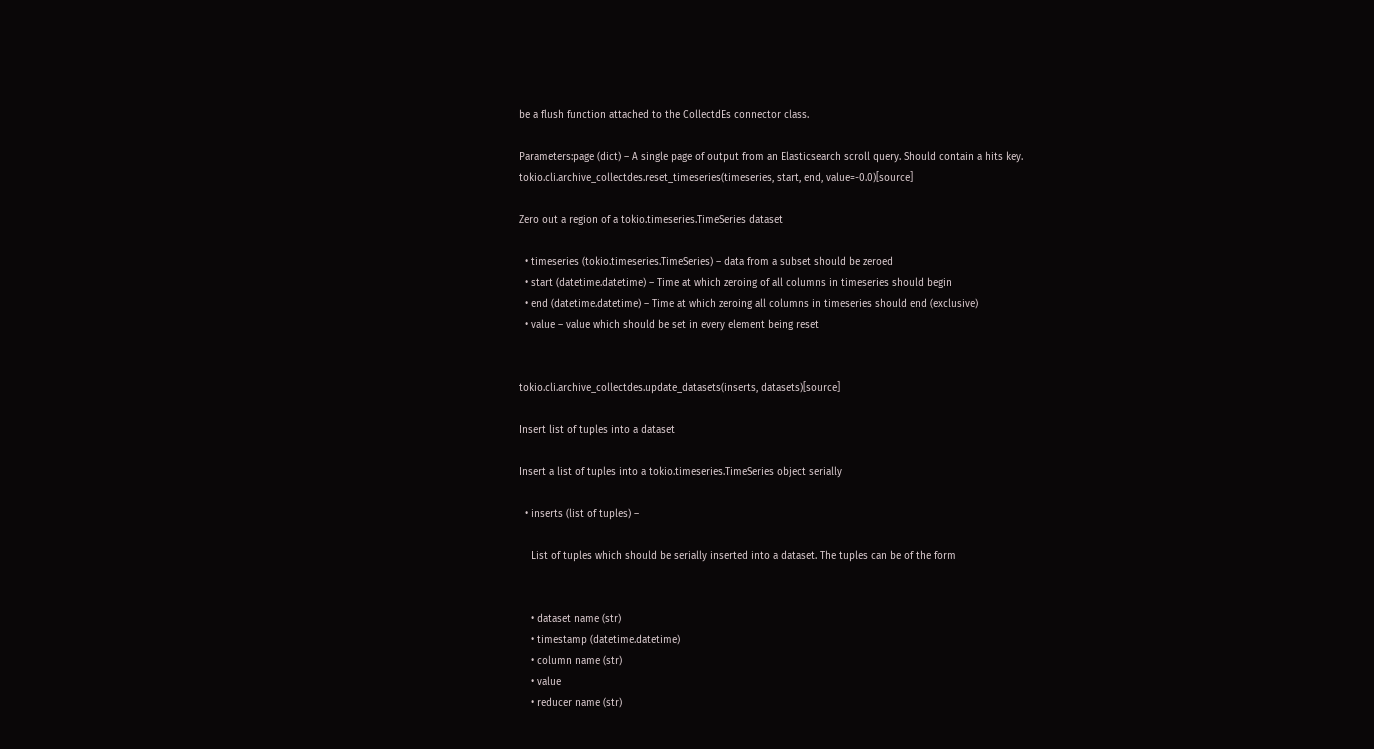be a flush function attached to the CollectdEs connector class.

Parameters:page (dict) – A single page of output from an Elasticsearch scroll query. Should contain a hits key.
tokio.cli.archive_collectdes.reset_timeseries(timeseries, start, end, value=-0.0)[source]

Zero out a region of a tokio.timeseries.TimeSeries dataset

  • timeseries (tokio.timeseries.TimeSeries) – data from a subset should be zeroed
  • start (datetime.datetime) – Time at which zeroing of all columns in timeseries should begin
  • end (datetime.datetime) – Time at which zeroing all columns in timeseries should end (exclusive)
  • value – value which should be set in every element being reset


tokio.cli.archive_collectdes.update_datasets(inserts, datasets)[source]

Insert list of tuples into a dataset

Insert a list of tuples into a tokio.timeseries.TimeSeries object serially

  • inserts (list of tuples) –

    List of tuples which should be serially inserted into a dataset. The tuples can be of the form


    • dataset name (str)
    • timestamp (datetime.datetime)
    • column name (str)
    • value
    • reducer name (str)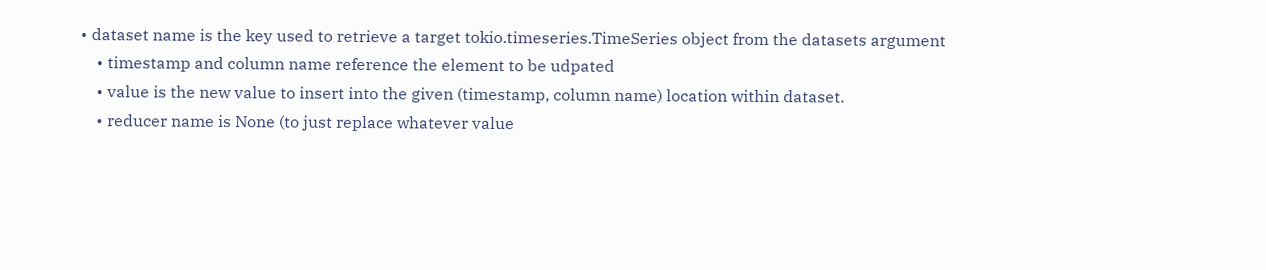• dataset name is the key used to retrieve a target tokio.timeseries.TimeSeries object from the datasets argument
    • timestamp and column name reference the element to be udpated
    • value is the new value to insert into the given (timestamp, column name) location within dataset.
    • reducer name is None (to just replace whatever value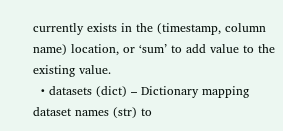currently exists in the (timestamp, column name) location, or ‘sum’ to add value to the existing value.
  • datasets (dict) – Dictionary mapping dataset names (str) to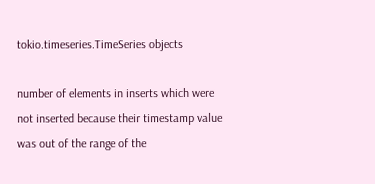tokio.timeseries.TimeSeries objects

number of elements in inserts which were not inserted because their timestamp value was out of the range of the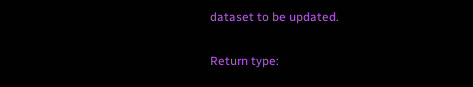dataset to be updated.

Return type: